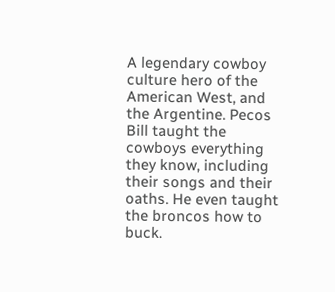A legendary cowboy culture hero of the American West, and the Argentine. Pecos Bill taught the cowboys everything they know, including their songs and their oaths. He even taught the broncos how to buck.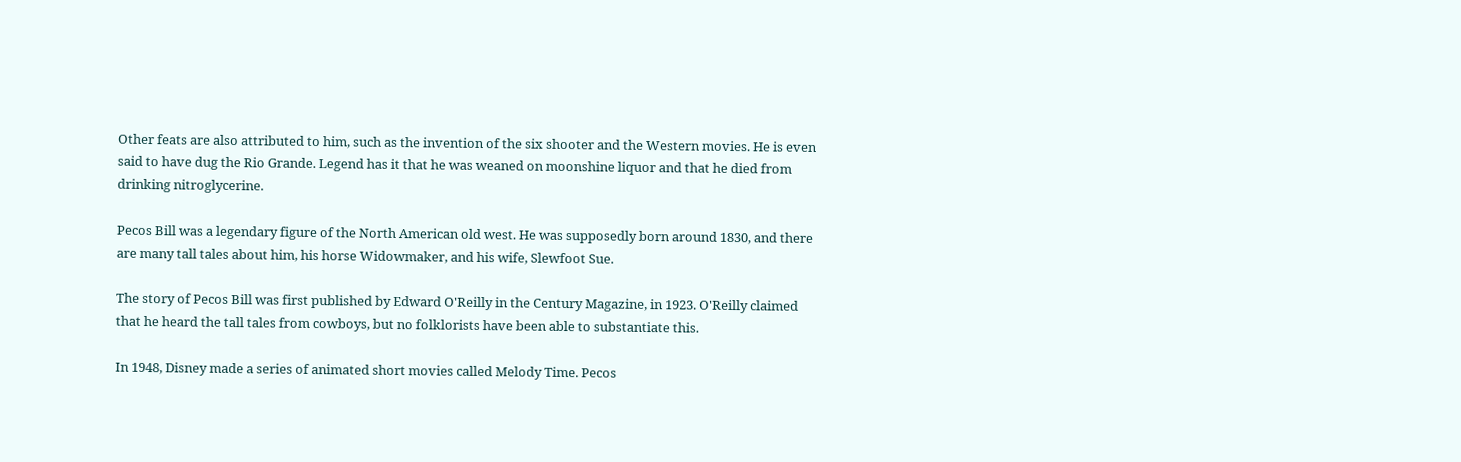Other feats are also attributed to him, such as the invention of the six shooter and the Western movies. He is even said to have dug the Rio Grande. Legend has it that he was weaned on moonshine liquor and that he died from drinking nitroglycerine.

Pecos Bill was a legendary figure of the North American old west. He was supposedly born around 1830, and there are many tall tales about him, his horse Widowmaker, and his wife, Slewfoot Sue.

The story of Pecos Bill was first published by Edward O'Reilly in the Century Magazine, in 1923. O'Reilly claimed that he heard the tall tales from cowboys, but no folklorists have been able to substantiate this.

In 1948, Disney made a series of animated short movies called Melody Time. Pecos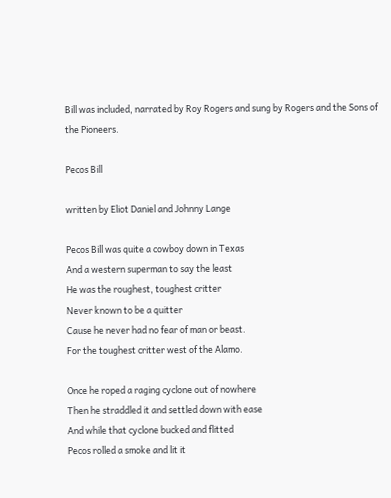Bill was included, narrated by Roy Rogers and sung by Rogers and the Sons of the Pioneers.

Pecos Bill

written by Eliot Daniel and Johnny Lange

Pecos Bill was quite a cowboy down in Texas
And a western superman to say the least
He was the roughest, toughest critter
Never known to be a quitter
Cause he never had no fear of man or beast.
For the toughest critter west of the Alamo.

Once he roped a raging cyclone out of nowhere
Then he straddled it and settled down with ease
And while that cyclone bucked and flitted
Pecos rolled a smoke and lit it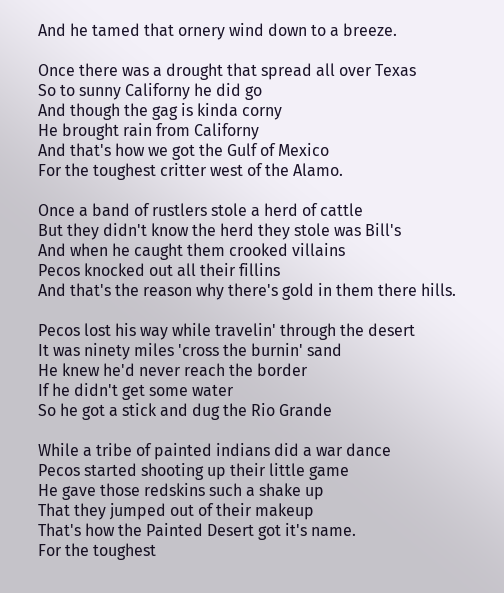And he tamed that ornery wind down to a breeze.

Once there was a drought that spread all over Texas
So to sunny Californy he did go
And though the gag is kinda corny
He brought rain from Californy
And that's how we got the Gulf of Mexico
For the toughest critter west of the Alamo.

Once a band of rustlers stole a herd of cattle
But they didn't know the herd they stole was Bill's
And when he caught them crooked villains
Pecos knocked out all their fillins
And that's the reason why there's gold in them there hills.

Pecos lost his way while travelin' through the desert
It was ninety miles 'cross the burnin' sand
He knew he'd never reach the border
If he didn't get some water
So he got a stick and dug the Rio Grande

While a tribe of painted indians did a war dance
Pecos started shooting up their little game
He gave those redskins such a shake up
That they jumped out of their makeup
That's how the Painted Desert got it's name.
For the toughest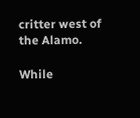critter west of the Alamo.

While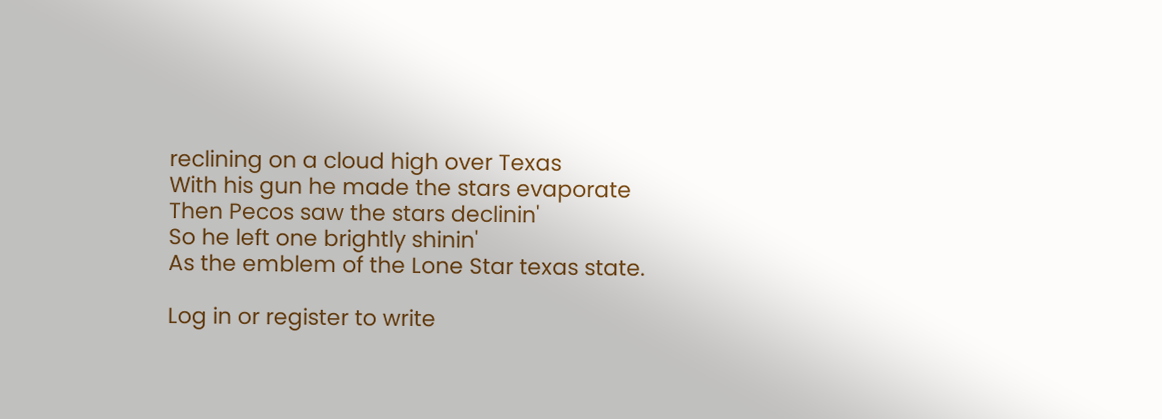reclining on a cloud high over Texas
With his gun he made the stars evaporate
Then Pecos saw the stars declinin'
So he left one brightly shinin'
As the emblem of the Lone Star texas state.

Log in or register to write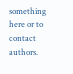something here or to contact authors.